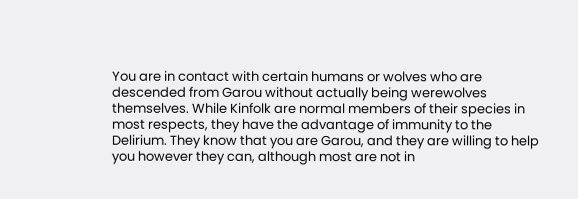You are in contact with certain humans or wolves who are descended from Garou without actually being werewolves themselves. While Kinfolk are normal members of their species in most respects, they have the advantage of immunity to the Delirium. They know that you are Garou, and they are willing to help you however they can, although most are not in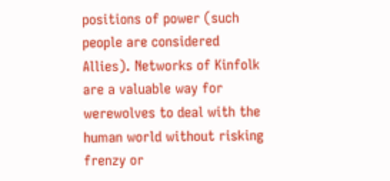positions of power (such people are considered Allies). Networks of Kinfolk are a valuable way for werewolves to deal with the human world without risking frenzy or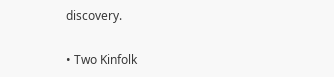discovery.

• Two Kinfolk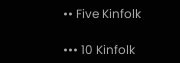•• Five Kinfolk

••• 10 Kinfolk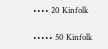•••• 20 Kinfolk

••••• 50 Kinfolk